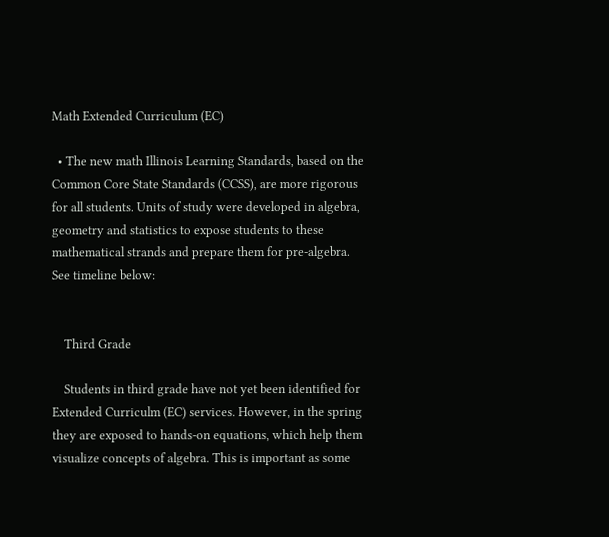Math Extended Curriculum (EC)

  • The new math Illinois Learning Standards, based on the Common Core State Standards (CCSS), are more rigorous for all students. Units of study were developed in algebra, geometry and statistics to expose students to these mathematical strands and prepare them for pre-algebra. See timeline below:


    Third Grade

    Students in third grade have not yet been identified for Extended Curriculm (EC) services. However, in the spring they are exposed to hands-on equations, which help them visualize concepts of algebra. This is important as some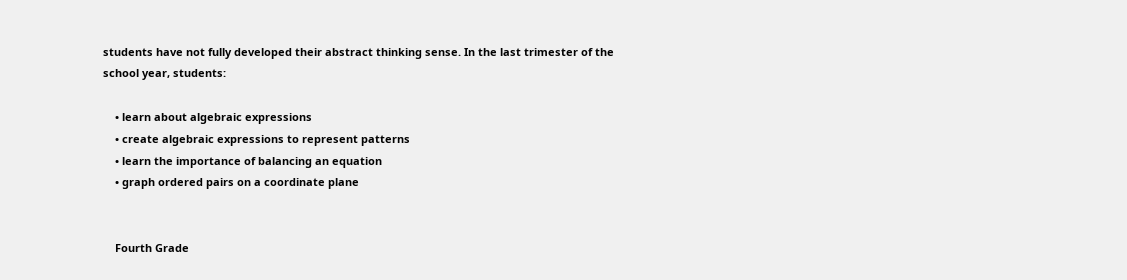students have not fully developed their abstract thinking sense. In the last trimester of the school year, students:

    • learn about algebraic expressions
    • create algebraic expressions to represent patterns
    • learn the importance of balancing an equation
    • graph ordered pairs on a coordinate plane


    Fourth Grade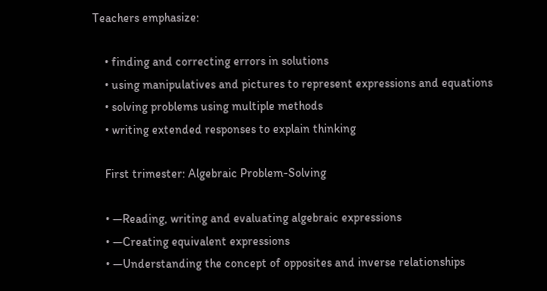Teachers emphasize:

    • finding and correcting errors in solutions
    • using manipulatives and pictures to represent expressions and equations
    • solving problems using multiple methods
    • writing extended responses to explain thinking

    First trimester: Algebraic Problem-Solving

    • —Reading, writing and evaluating algebraic expressions
    • —Creating equivalent expressions
    • —Understanding the concept of opposites and inverse relationships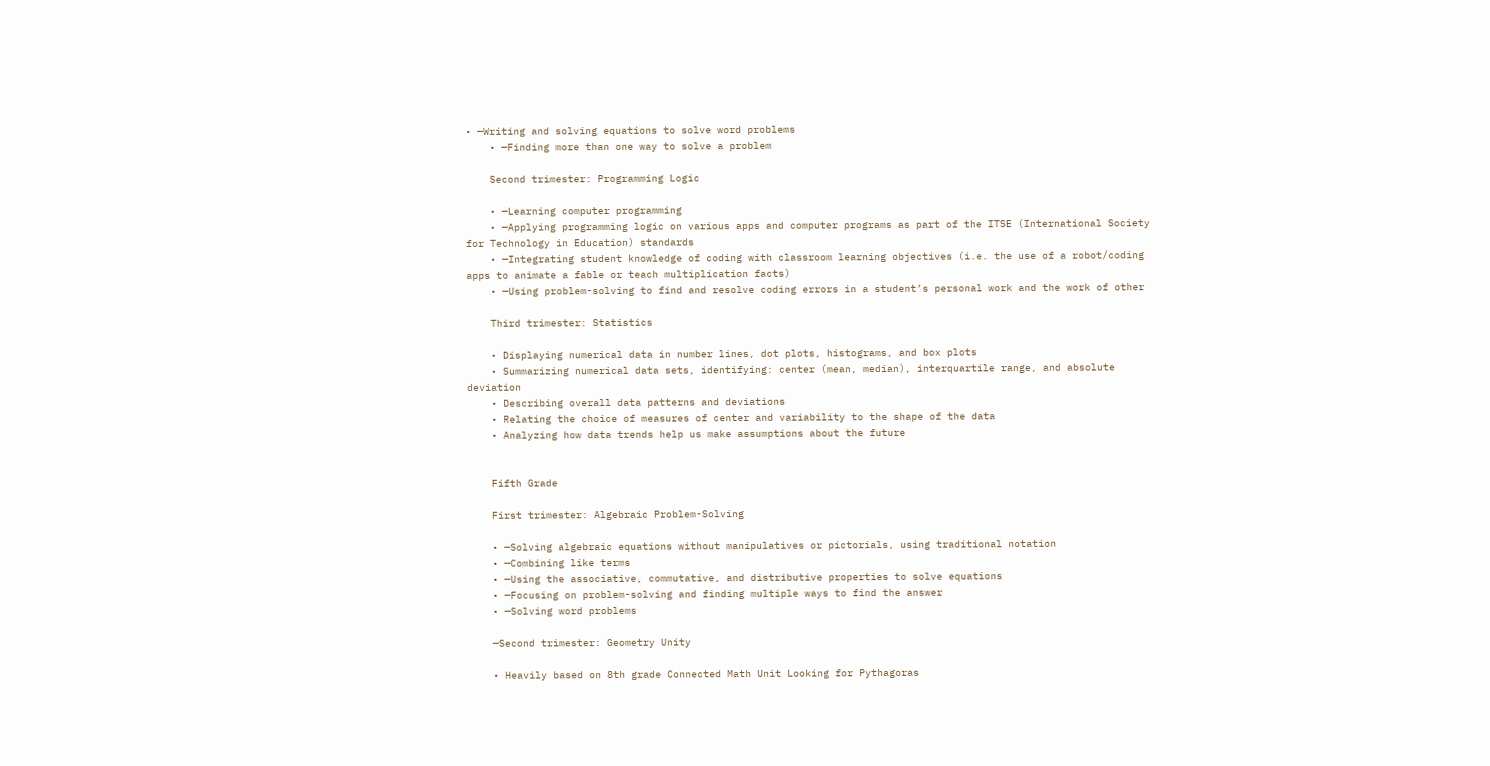• —Writing and solving equations to solve word problems
    • —Finding more than one way to solve a problem

    Second trimester: Programming Logic

    • —Learning computer programming
    • —Applying programming logic on various apps and computer programs as part of the ITSE (International Society for Technology in Education) standards
    • —Integrating student knowledge of coding with classroom learning objectives (i.e. the use of a robot/coding apps to animate a fable or teach multiplication facts)
    • —Using problem-solving to find and resolve coding errors in a student’s personal work and the work of other

    Third trimester: Statistics

    • Displaying numerical data in number lines, dot plots, histograms, and box plots
    • Summarizing numerical data sets, identifying: center (mean, median), interquartile range, and absolute deviation
    • Describing overall data patterns and deviations
    • Relating the choice of measures of center and variability to the shape of the data
    • Analyzing how data trends help us make assumptions about the future


    Fifth Grade

    First trimester: Algebraic Problem-Solving

    • —Solving algebraic equations without manipulatives or pictorials, using traditional notation
    • —Combining like terms
    • —Using the associative, commutative, and distributive properties to solve equations
    • —Focusing on problem-solving and finding multiple ways to find the answer
    • —Solving word problems

    —Second trimester: Geometry Unity

    • Heavily based on 8th grade Connected Math Unit Looking for Pythagoras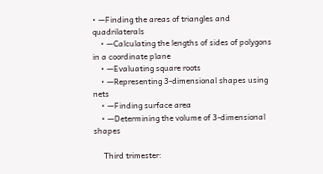• —Finding the areas of triangles and quadrilaterals
    • —Calculating the lengths of sides of polygons in a coordinate plane
    • —Evaluating square roots
    • —Representing 3-dimensional shapes using nets
    • —Finding surface area
    • —Determining the volume of 3-dimensional shapes

     Third trimester: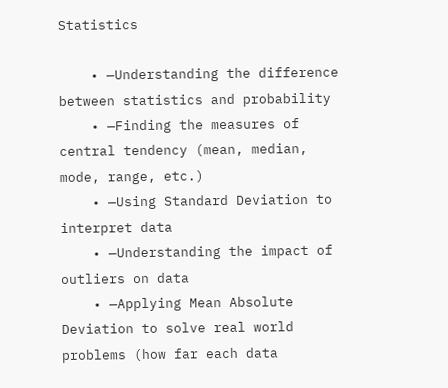Statistics

    • —Understanding the difference between statistics and probability
    • —Finding the measures of central tendency (mean, median, mode, range, etc.)
    • —Using Standard Deviation to interpret data
    • —Understanding the impact of outliers on data
    • —Applying Mean Absolute Deviation to solve real world problems (how far each data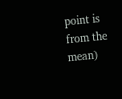point is from the mean)